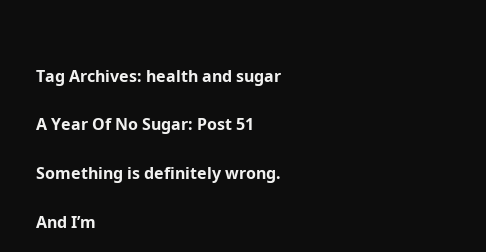Tag Archives: health and sugar

A Year Of No Sugar: Post 51

Something is definitely wrong.

And I’m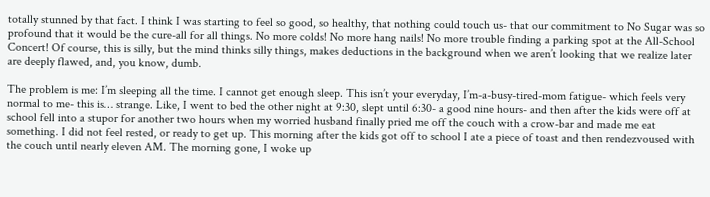totally stunned by that fact. I think I was starting to feel so good, so healthy, that nothing could touch us- that our commitment to No Sugar was so profound that it would be the cure-all for all things. No more colds! No more hang nails! No more trouble finding a parking spot at the All-School Concert! Of course, this is silly, but the mind thinks silly things, makes deductions in the background when we aren’t looking that we realize later are deeply flawed, and, you know, dumb.

The problem is me: I’m sleeping all the time. I cannot get enough sleep. This isn’t your everyday, I’m-a-busy-tired-mom fatigue- which feels very normal to me- this is… strange. Like, I went to bed the other night at 9:30, slept until 6:30- a good nine hours- and then after the kids were off at school fell into a stupor for another two hours when my worried husband finally pried me off the couch with a crow-bar and made me eat something. I did not feel rested, or ready to get up. This morning after the kids got off to school I ate a piece of toast and then rendezvoused with the couch until nearly eleven AM. The morning gone, I woke up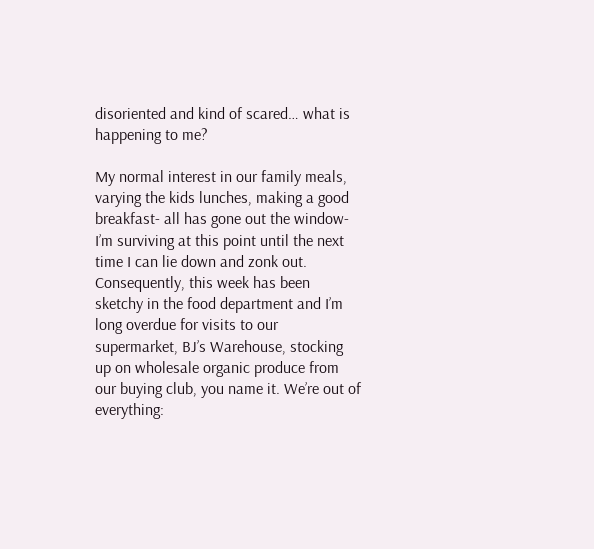disoriented and kind of scared… what is happening to me?

My normal interest in our family meals, varying the kids lunches, making a good breakfast- all has gone out the window- I’m surviving at this point until the next time I can lie down and zonk out. Consequently, this week has been sketchy in the food department and I’m long overdue for visits to our supermarket, BJ’s Warehouse, stocking up on wholesale organic produce from our buying club, you name it. We’re out of everything: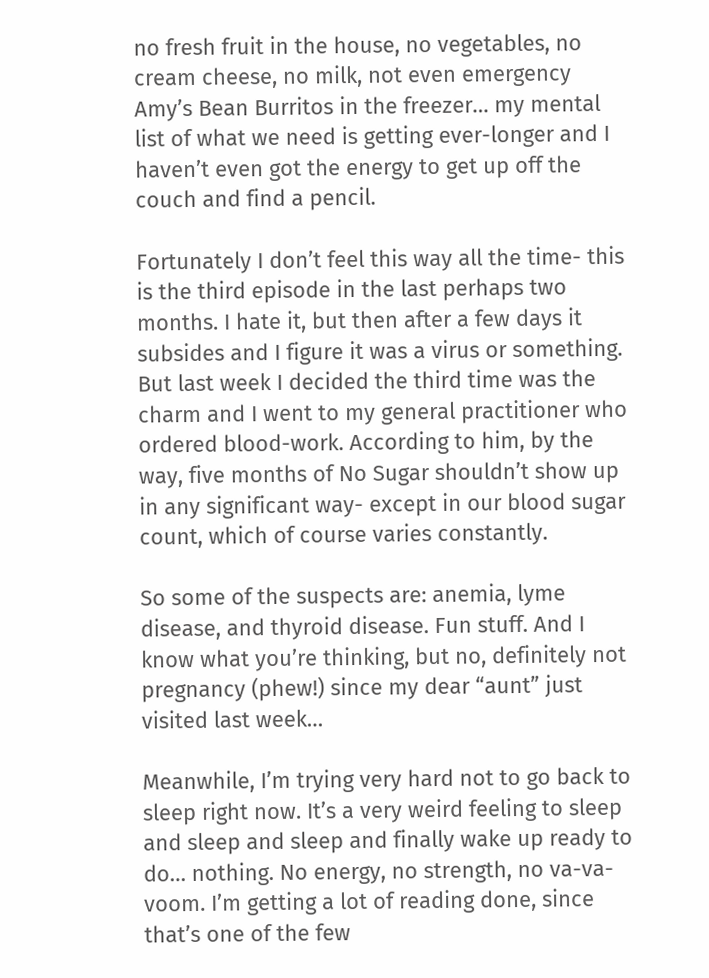no fresh fruit in the house, no vegetables, no cream cheese, no milk, not even emergency Amy’s Bean Burritos in the freezer… my mental list of what we need is getting ever-longer and I haven’t even got the energy to get up off the couch and find a pencil.

Fortunately I don’t feel this way all the time- this is the third episode in the last perhaps two months. I hate it, but then after a few days it subsides and I figure it was a virus or something. But last week I decided the third time was the charm and I went to my general practitioner who ordered blood-work. According to him, by the way, five months of No Sugar shouldn’t show up in any significant way- except in our blood sugar count, which of course varies constantly.

So some of the suspects are: anemia, lyme disease, and thyroid disease. Fun stuff. And I know what you’re thinking, but no, definitely not pregnancy (phew!) since my dear “aunt” just visited last week…

Meanwhile, I’m trying very hard not to go back to sleep right now. It’s a very weird feeling to sleep and sleep and sleep and finally wake up ready to do… nothing. No energy, no strength, no va-va-voom. I’m getting a lot of reading done, since that’s one of the few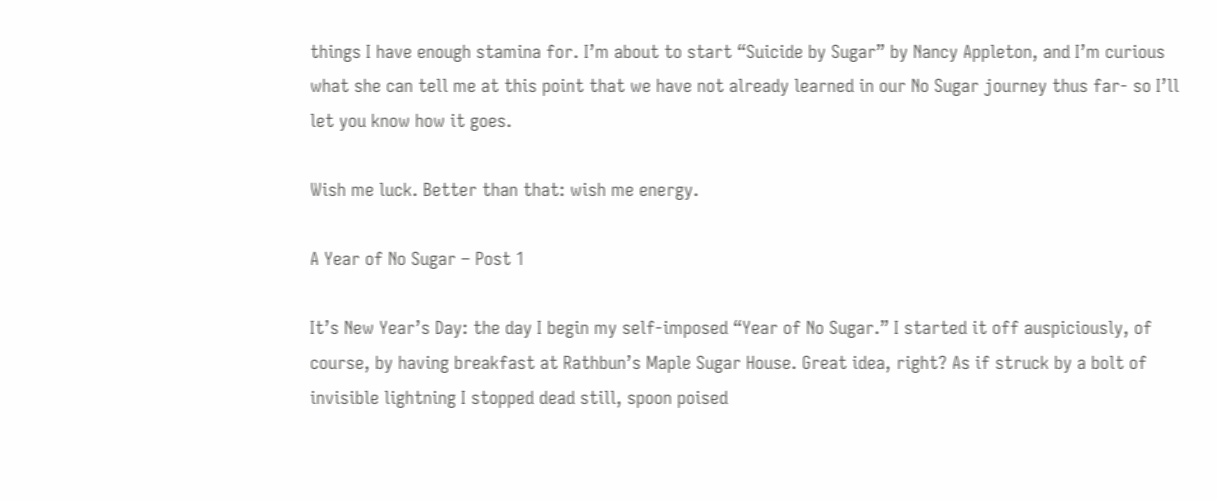things I have enough stamina for. I’m about to start “Suicide by Sugar” by Nancy Appleton, and I’m curious what she can tell me at this point that we have not already learned in our No Sugar journey thus far- so I’ll let you know how it goes.

Wish me luck. Better than that: wish me energy.

A Year of No Sugar – Post 1

It’s New Year’s Day: the day I begin my self-imposed “Year of No Sugar.” I started it off auspiciously, of course, by having breakfast at Rathbun’s Maple Sugar House. Great idea, right? As if struck by a bolt of invisible lightning I stopped dead still, spoon poised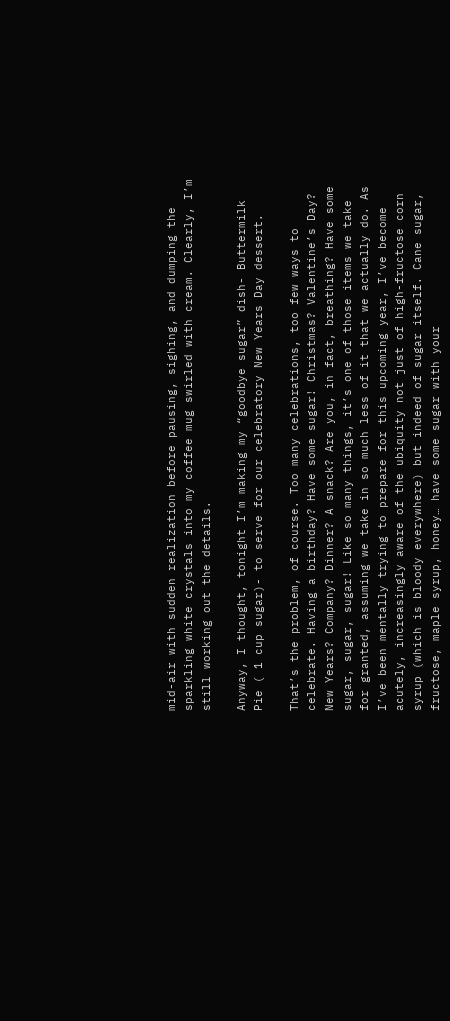mid-air with sudden realization before pausing, sighing, and dumping the sparkling white crystals into my coffee mug swirled with cream. Clearly, I’m still working out the details.

Anyway, I thought, tonight I’m making my “goodbye sugar” dish- Buttermilk Pie ( 1 cup sugar)- to serve for our celebratory New Years Day dessert.

That’s the problem, of course. Too many celebrations, too few ways to celebrate. Having a birthday? Have some sugar! Christmas? Valentine’s Day? New Years? Company? Dinner? A snack? Are you, in fact, breathing? Have some sugar, sugar, sugar! Like so many things, it’s one of those items we take for granted, assuming we take in so much less of it that we actually do. As I’ve been mentally trying to prepare for this upcoming year, I’ve become acutely, increasingly aware of the ubiquity not just of high-fructose corn syrup (which is bloody everywhere) but indeed of sugar itself. Cane sugar, fructose, maple syrup, honey… have some sugar with your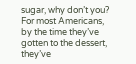sugar, why don’t you? For most Americans, by the time they’ve gotten to the dessert, they’ve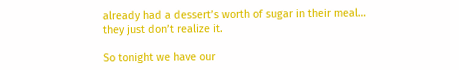already had a dessert’s worth of sugar in their meal… they just don’t realize it.

So tonight we have our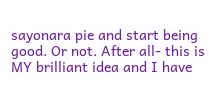sayonara pie and start being good. Or not. After all- this is MY brilliant idea and I have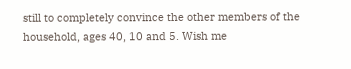still to completely convince the other members of the household, ages 40, 10 and 5. Wish me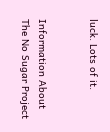luck. Lots of it.


Information About The No Sugar Project